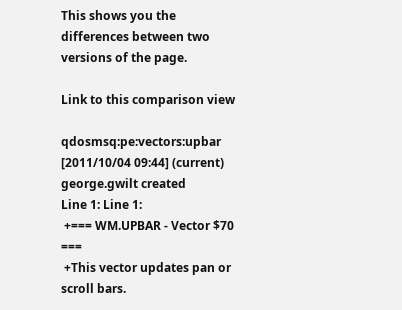This shows you the differences between two versions of the page.

Link to this comparison view

qdosmsq:pe:vectors:upbar [2011/10/04 09:44] (current)
george.gwilt created
Line 1: Line 1:
 +=== WM.UPBAR - Vector $70 ===
 +This vector updates pan or scroll bars.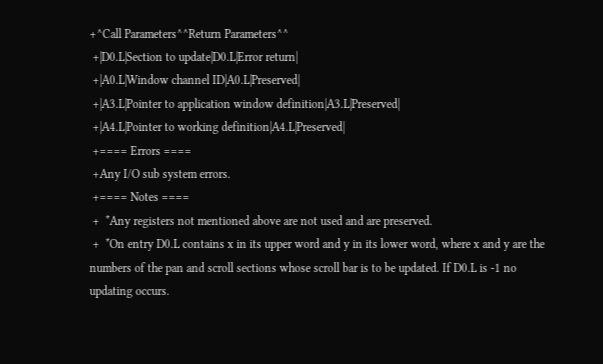+^Call Parameters^^Return Parameters^^
 +|D0.L|Section to update|D0.L|Error return|
 +|A0.L|Window channel ID|A0.L|Preserved|
 +|A3.L|Pointer to application window definition|A3.L|Preserved|
 +|A4.L|Pointer to working definition|A4.L|Preserved|
 +==== Errors ====
 +Any I/O sub system errors.
 +==== Notes ====
 +  *Any registers not mentioned above are not used and are preserved.
 +  *On entry D0.L contains x in its upper word and y in its lower word, where x and y are the numbers of the pan and scroll sections whose scroll bar is to be updated. If D0.L is -1 no updating occurs.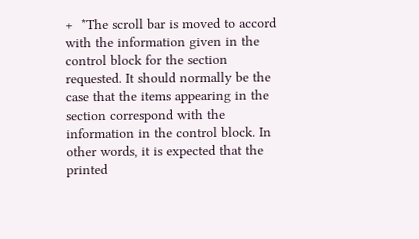+  *The scroll bar is moved to accord with the information given in the control block for the section requested. It should normally be the case that the items appearing in the section correspond with the information in the control block. In other words, it is expected that the printed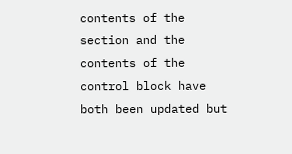contents of the section and the contents of the control block have both been updated but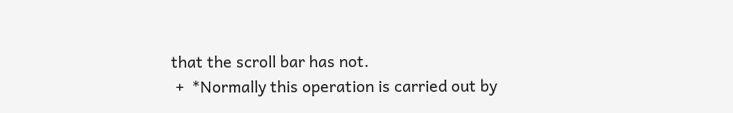that the scroll bar has not.
 +  *Normally this operation is carried out by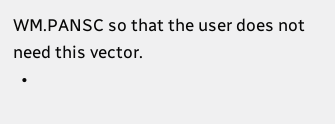WM.PANSC so that the user does not need this vector.
  •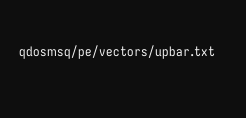qdosmsq/pe/vectors/upbar.txt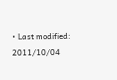• Last modified: 2011/10/04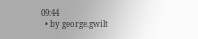09:44
  • by george.gwilt